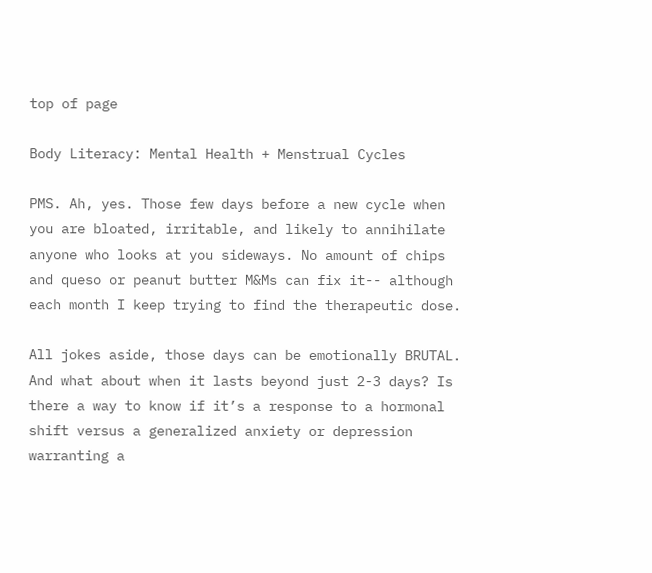top of page

Body Literacy: Mental Health + Menstrual Cycles

PMS. Ah, yes. Those few days before a new cycle when you are bloated, irritable, and likely to annihilate anyone who looks at you sideways. No amount of chips and queso or peanut butter M&Ms can fix it-- although each month I keep trying to find the therapeutic dose.

All jokes aside, those days can be emotionally BRUTAL. And what about when it lasts beyond just 2-3 days? Is there a way to know if it’s a response to a hormonal shift versus a generalized anxiety or depression warranting a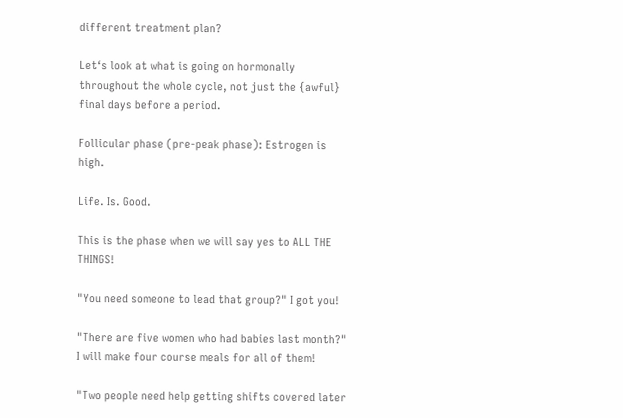different treatment plan?

Let‘s look at what is going on hormonally throughout the whole cycle, not just the {awful} final days before a period.

Follicular phase (pre-peak phase): Estrogen is high.

Life. Is. Good.

This is the phase when we will say yes to ALL THE THINGS!

"You need someone to lead that group?" I got you!

"There are five women who had babies last month?" I will make four course meals for all of them!

"Two people need help getting shifts covered later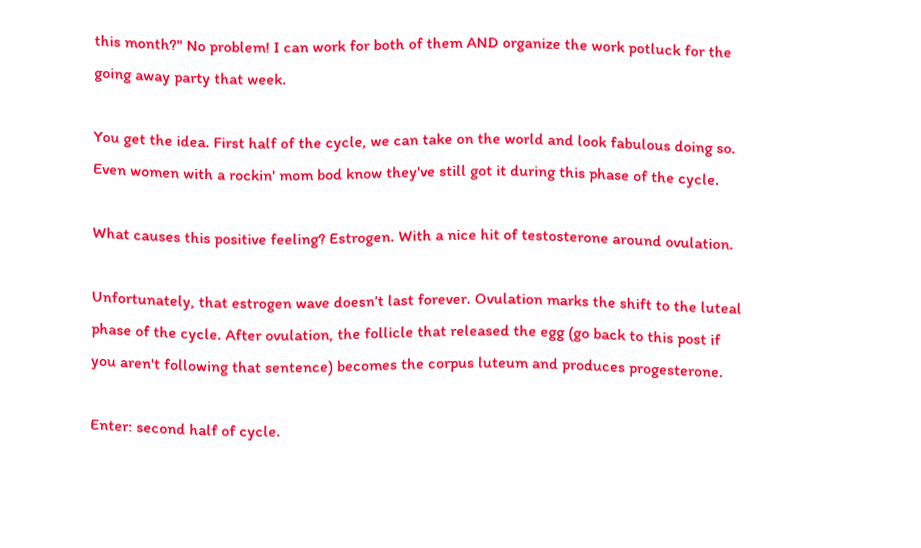this month?" No problem! I can work for both of them AND organize the work potluck for the going away party that week.

You get the idea. First half of the cycle, we can take on the world and look fabulous doing so. Even women with a rockin' mom bod know they've still got it during this phase of the cycle.

What causes this positive feeling? Estrogen. With a nice hit of testosterone around ovulation.

Unfortunately, that estrogen wave doesn’t last forever. Ovulation marks the shift to the luteal phase of the cycle. After ovulation, the follicle that released the egg (go back to this post if you aren't following that sentence) becomes the corpus luteum and produces progesterone.

Enter: second half of cycle.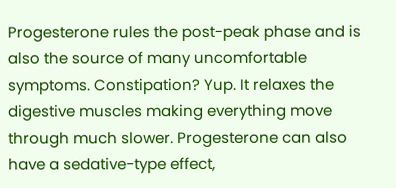Progesterone rules the post-peak phase and is also the source of many uncomfortable symptoms. Constipation? Yup. It relaxes the digestive muscles making everything move through much slower. Progesterone can also have a sedative-type effect,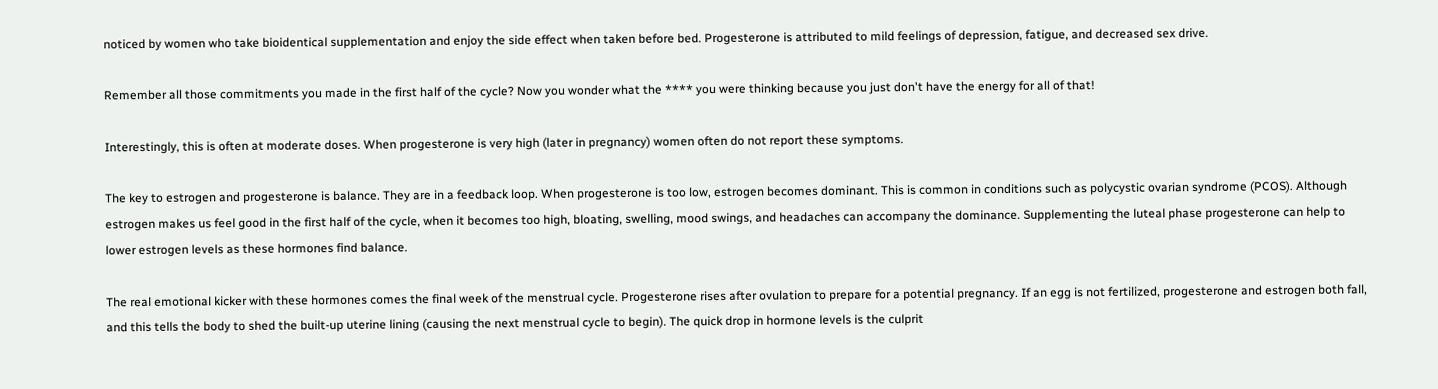noticed by women who take bioidentical supplementation and enjoy the side effect when taken before bed. Progesterone is attributed to mild feelings of depression, fatigue, and decreased sex drive.

Remember all those commitments you made in the first half of the cycle? Now you wonder what the **** you were thinking because you just don't have the energy for all of that!

Interestingly, this is often at moderate doses. When progesterone is very high (later in pregnancy) women often do not report these symptoms.

The key to estrogen and progesterone is balance. They are in a feedback loop. When progesterone is too low, estrogen becomes dominant. This is common in conditions such as polycystic ovarian syndrome (PCOS). Although estrogen makes us feel good in the first half of the cycle, when it becomes too high, bloating, swelling, mood swings, and headaches can accompany the dominance. Supplementing the luteal phase progesterone can help to lower estrogen levels as these hormones find balance.

The real emotional kicker with these hormones comes the final week of the menstrual cycle. Progesterone rises after ovulation to prepare for a potential pregnancy. If an egg is not fertilized, progesterone and estrogen both fall, and this tells the body to shed the built-up uterine lining (causing the next menstrual cycle to begin). The quick drop in hormone levels is the culprit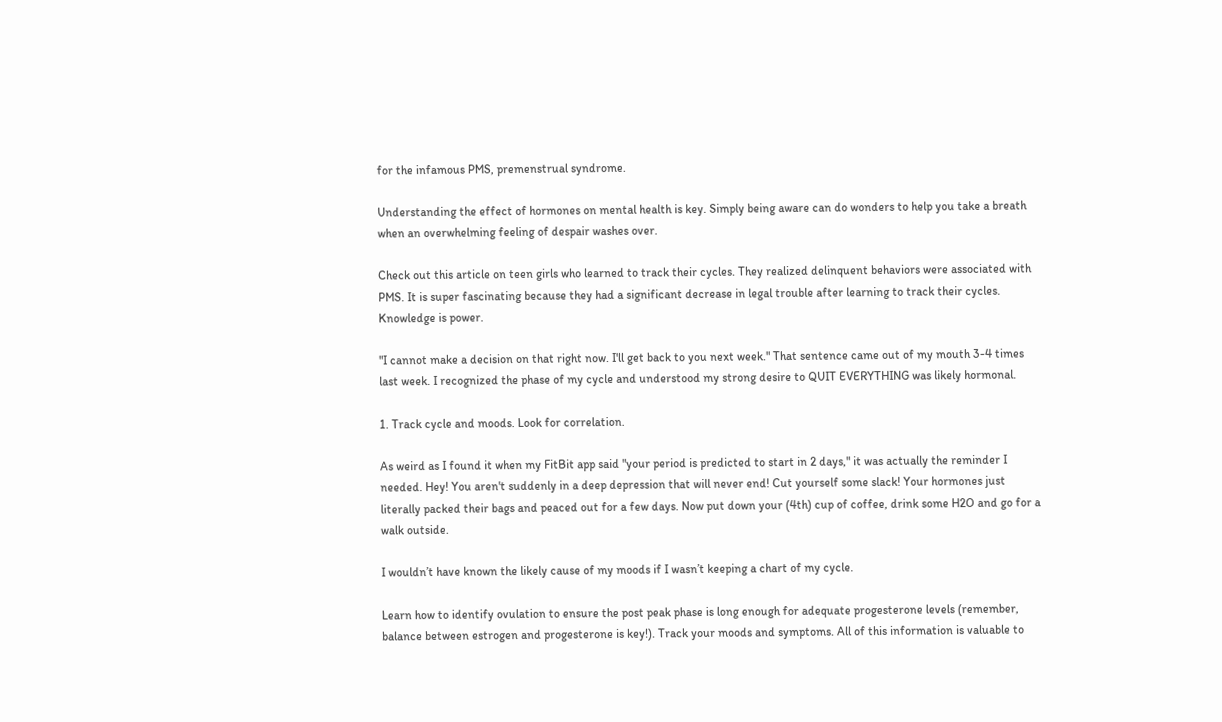for the infamous PMS, premenstrual syndrome.

Understanding the effect of hormones on mental health is key. Simply being aware can do wonders to help you take a breath when an overwhelming feeling of despair washes over.

Check out this article on teen girls who learned to track their cycles. They realized delinquent behaviors were associated with PMS. It is super fascinating because they had a significant decrease in legal trouble after learning to track their cycles. Knowledge is power.

"I cannot make a decision on that right now. I'll get back to you next week." That sentence came out of my mouth 3-4 times last week. I recognized the phase of my cycle and understood my strong desire to QUIT EVERYTHING was likely hormonal.

1. Track cycle and moods. Look for correlation.

As weird as I found it when my FitBit app said "your period is predicted to start in 2 days," it was actually the reminder I needed. Hey! You aren't suddenly in a deep depression that will never end! Cut yourself some slack! Your hormones just literally packed their bags and peaced out for a few days. Now put down your (4th) cup of coffee, drink some H2O and go for a walk outside.

I wouldn’t have known the likely cause of my moods if I wasn’t keeping a chart of my cycle.

Learn how to identify ovulation to ensure the post peak phase is long enough for adequate progesterone levels (remember, balance between estrogen and progesterone is key!). Track your moods and symptoms. All of this information is valuable to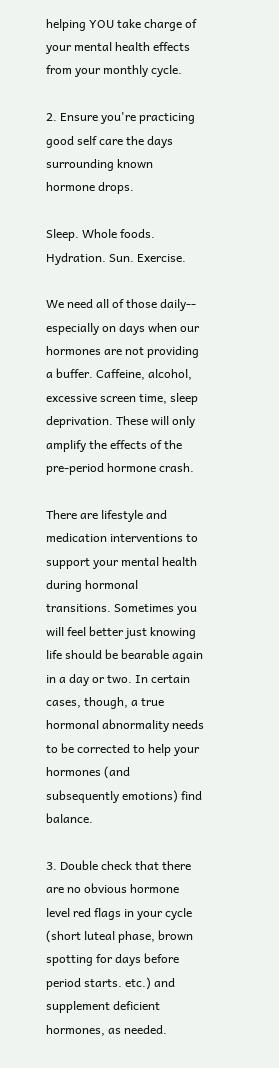helping YOU take charge of your mental health effects from your monthly cycle.

2. Ensure you're practicing good self care the days surrounding known hormone drops.

Sleep. Whole foods. Hydration. Sun. Exercise.

We need all of those daily-- especially on days when our hormones are not providing a buffer. Caffeine, alcohol, excessive screen time, sleep deprivation. These will only amplify the effects of the pre-period hormone crash.

There are lifestyle and medication interventions to support your mental health during hormonal transitions. Sometimes you will feel better just knowing life should be bearable again in a day or two. In certain cases, though, a true hormonal abnormality needs to be corrected to help your hormones (and subsequently emotions) find balance.

3. Double check that there are no obvious hormone level red flags in your cycle (short luteal phase, brown spotting for days before period starts. etc.) and supplement deficient hormones, as needed.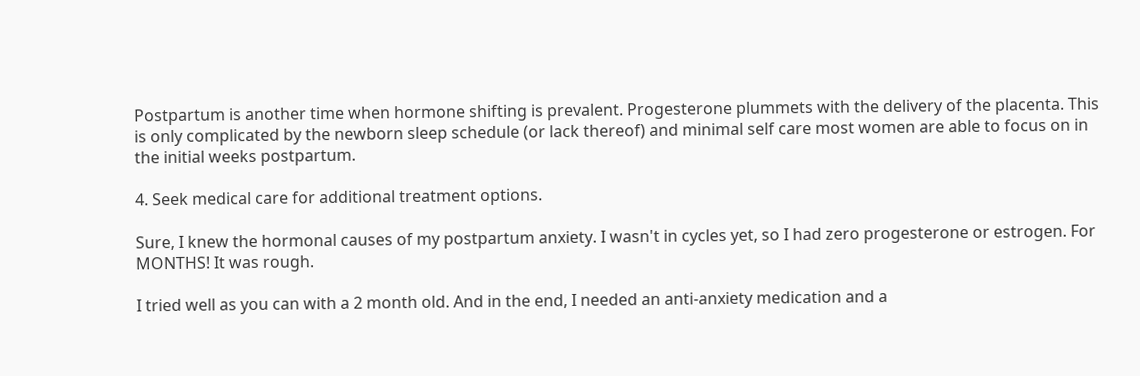Postpartum is another time when hormone shifting is prevalent. Progesterone plummets with the delivery of the placenta. This is only complicated by the newborn sleep schedule (or lack thereof) and minimal self care most women are able to focus on in the initial weeks postpartum.

4. Seek medical care for additional treatment options.

Sure, I knew the hormonal causes of my postpartum anxiety. I wasn't in cycles yet, so I had zero progesterone or estrogen. For MONTHS! It was rough.

I tried well as you can with a 2 month old. And in the end, I needed an anti-anxiety medication and a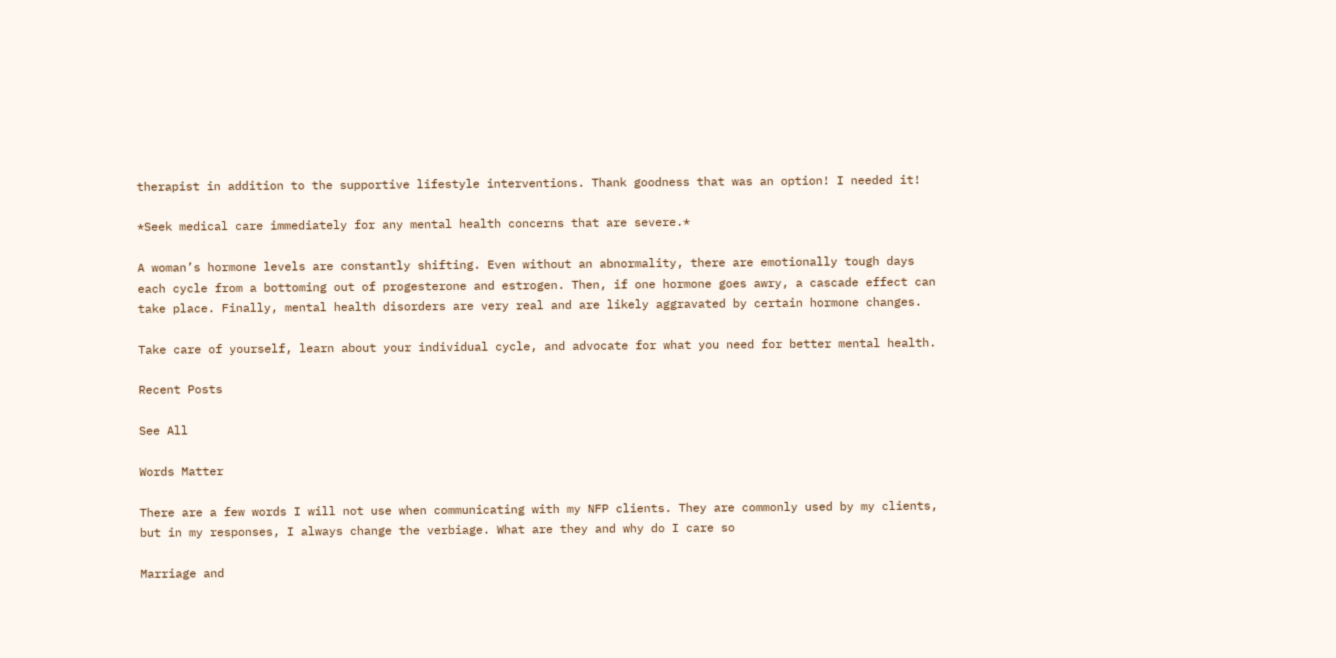therapist in addition to the supportive lifestyle interventions. Thank goodness that was an option! I needed it!

*Seek medical care immediately for any mental health concerns that are severe.*

A woman’s hormone levels are constantly shifting. Even without an abnormality, there are emotionally tough days each cycle from a bottoming out of progesterone and estrogen. Then, if one hormone goes awry, a cascade effect can take place. Finally, mental health disorders are very real and are likely aggravated by certain hormone changes.

Take care of yourself, learn about your individual cycle, and advocate for what you need for better mental health.

Recent Posts

See All

Words Matter

There are a few words I will not use when communicating with my NFP clients. They are commonly used by my clients, but in my responses, I always change the verbiage. What are they and why do I care so

Marriage and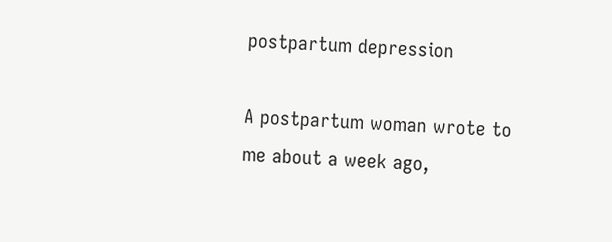postpartum depression

A postpartum woman wrote to me about a week ago,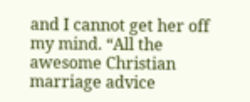and I cannot get her off my mind. “All the awesome Christian marriage advice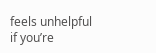feels unhelpful if you’re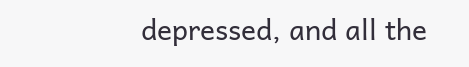depressed, and all the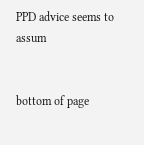PPD advice seems to assum


bottom of page